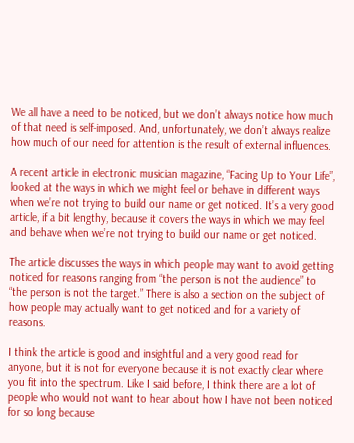We all have a need to be noticed, but we don’t always notice how much of that need is self-imposed. And, unfortunately, we don’t always realize how much of our need for attention is the result of external influences.

A recent article in electronic musician magazine, “Facing Up to Your Life”, looked at the ways in which we might feel or behave in different ways when we’re not trying to build our name or get noticed. It’s a very good article, if a bit lengthy, because it covers the ways in which we may feel and behave when we’re not trying to build our name or get noticed.

The article discusses the ways in which people may want to avoid getting noticed for reasons ranging from “the person is not the audience” to “the person is not the target.” There is also a section on the subject of how people may actually want to get noticed and for a variety of reasons.

I think the article is good and insightful and a very good read for anyone, but it is not for everyone because it is not exactly clear where you fit into the spectrum. Like I said before, I think there are a lot of people who would not want to hear about how I have not been noticed for so long because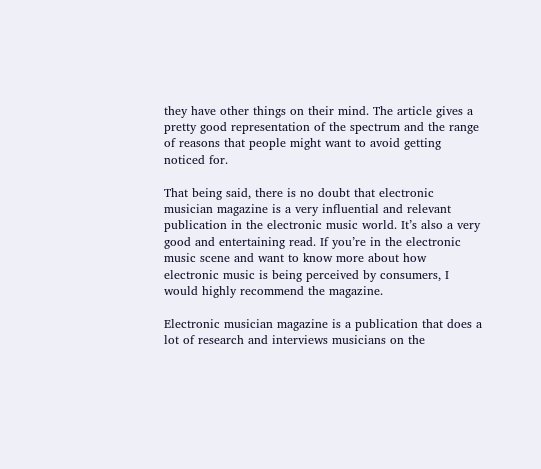they have other things on their mind. The article gives a pretty good representation of the spectrum and the range of reasons that people might want to avoid getting noticed for.

That being said, there is no doubt that electronic musician magazine is a very influential and relevant publication in the electronic music world. It’s also a very good and entertaining read. If you’re in the electronic music scene and want to know more about how electronic music is being perceived by consumers, I would highly recommend the magazine.

Electronic musician magazine is a publication that does a lot of research and interviews musicians on the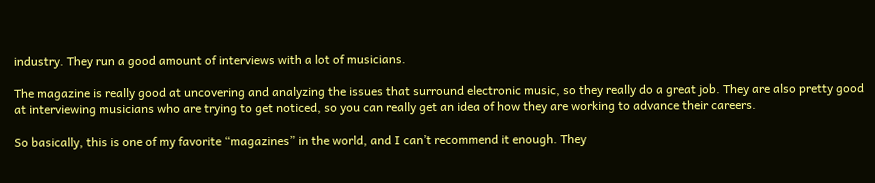industry. They run a good amount of interviews with a lot of musicians.

The magazine is really good at uncovering and analyzing the issues that surround electronic music, so they really do a great job. They are also pretty good at interviewing musicians who are trying to get noticed, so you can really get an idea of how they are working to advance their careers.

So basically, this is one of my favorite “magazines” in the world, and I can’t recommend it enough. They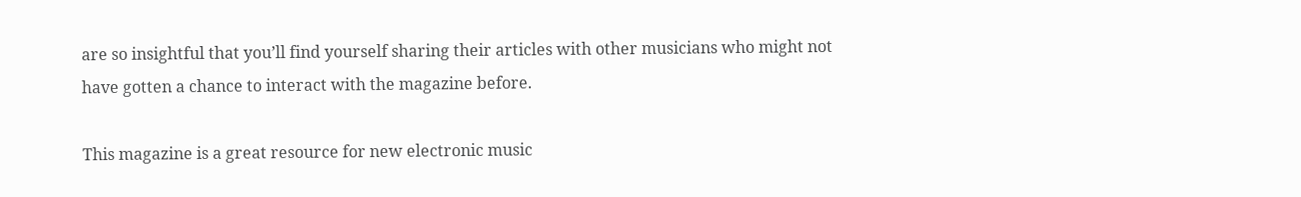are so insightful that you’ll find yourself sharing their articles with other musicians who might not have gotten a chance to interact with the magazine before.

This magazine is a great resource for new electronic music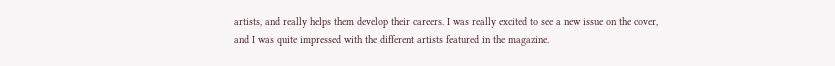artists, and really helps them develop their careers. I was really excited to see a new issue on the cover, and I was quite impressed with the different artists featured in the magazine.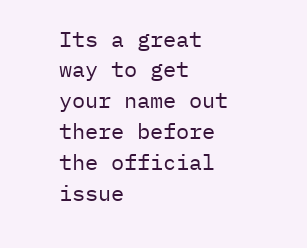Its a great way to get your name out there before the official issue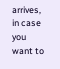arrives, in case you want to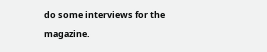do some interviews for the magazine.